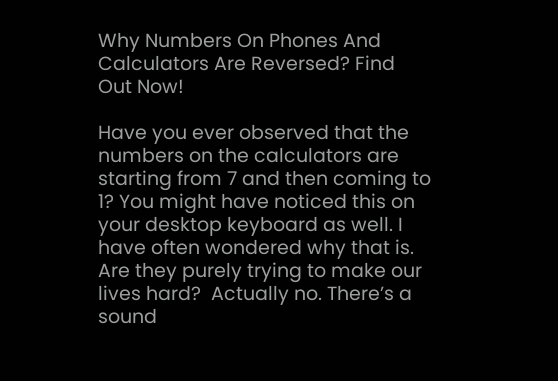Why Numbers On Phones And Calculators Are Reversed? Find Out Now!

Have you ever observed that the numbers on the calculators are starting from 7 and then coming to 1? You might have noticed this on your desktop keyboard as well. I have often wondered why that is.  Are they purely trying to make our lives hard?  Actually no. There’s a sound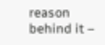reason behind it –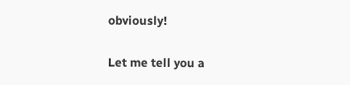obviously!

Let me tell you a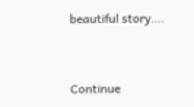beautiful story….


Continue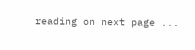reading on next page ...